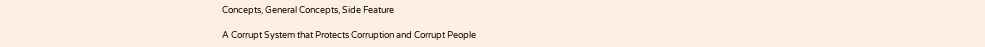Concepts, General Concepts, Side Feature

A Corrupt System that Protects Corruption and Corrupt People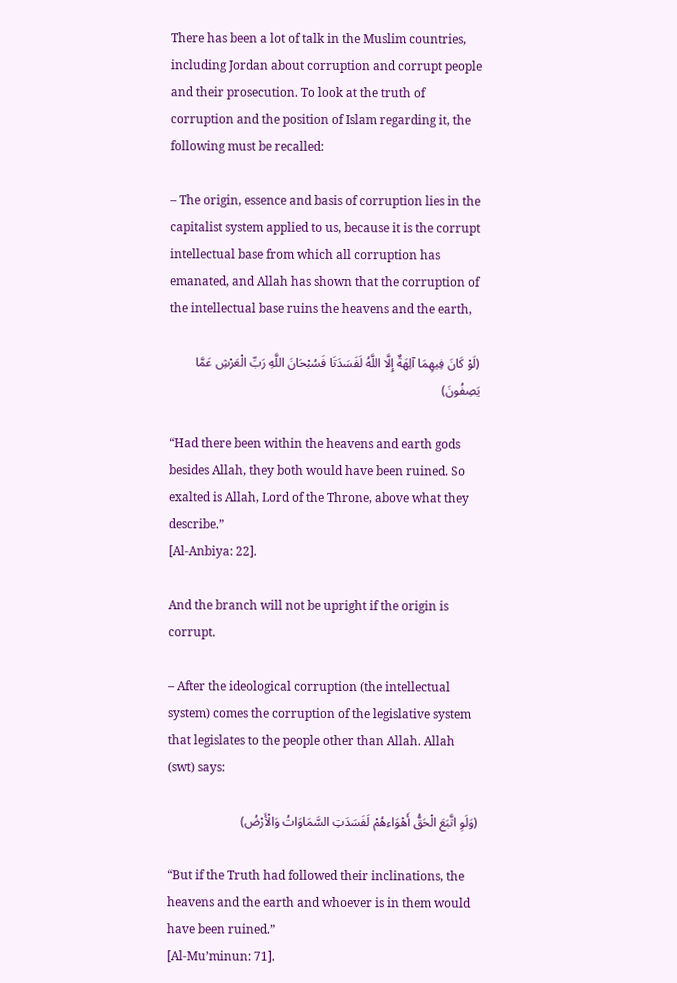There has been a lot of talk in the Muslim countries, including Jordan about corruption and corrupt people and their prosecution. To look at the truth of corruption and the position of Islam regarding it, the following must be recalled:

– The origin, essence and basis of corruption lies in the capitalist system applied to us, because it is the corrupt intellectual base from which all corruption has emanated, and Allah has shown that the corruption of the intellectual base ruins the heavens and the earth,

(لَوْ كَانَ فِيهِمَا آلِهَةٌ إِلَّا اللَّهُ لَفَسَدَتَا فَسُبْحَانَ اللَّهِ رَبِّ الْعَرْشِ عَمَّا يَصِفُونَ)

“Had there been within the heavens and earth gods besides Allah, they both would have been ruined. So exalted is Allah, Lord of the Throne, above what they describe.”
[Al-Anbiya: 22].

And the branch will not be upright if the origin is corrupt.

– After the ideological corruption (the intellectual system) comes the corruption of the legislative system that legislates to the people other than Allah. Allah (swt) says:

(وَلَوِ اتَّبَعَ الْحَقُّ أَهْوَاءهُمْ لَفَسَدَتِ السَّمَاوَاتُ وَالْأَرْضُ)

“But if the Truth had followed their inclinations, the heavens and the earth and whoever is in them would have been ruined.”
[Al-Mu’minun: 71].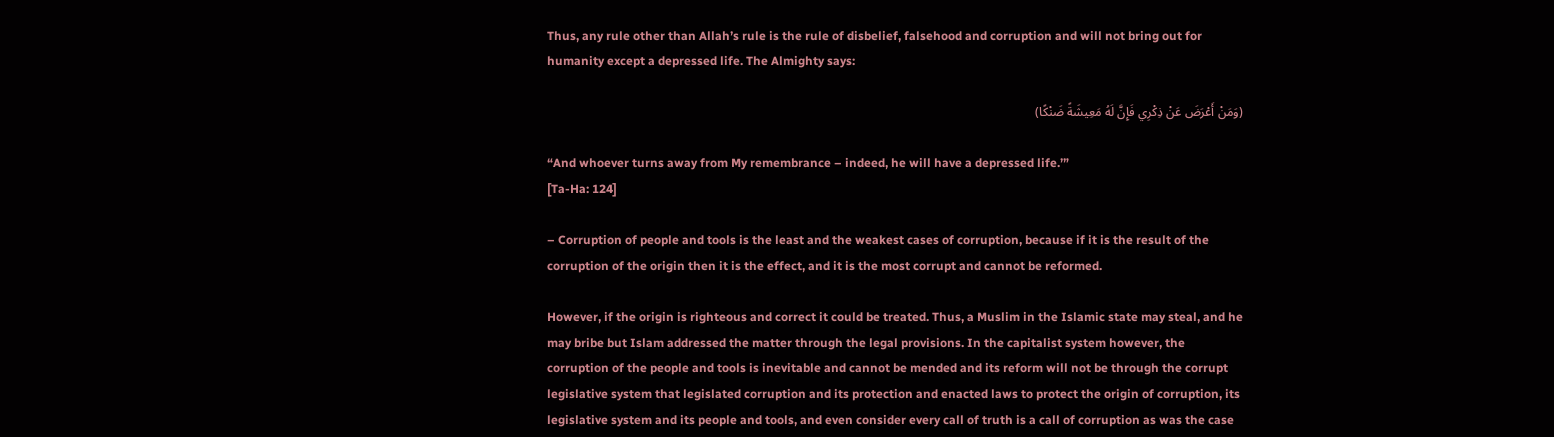Thus, any rule other than Allah’s rule is the rule of disbelief, falsehood and corruption and will not bring out for humanity except a depressed life. The Almighty says:

(وَمَنْ أَعْرَضَ عَنْ ذِكْرِي فَإِنَّ لَهُ مَعِيشَةً ضَنْكًا)

“And whoever turns away from My remembrance – indeed, he will have a depressed life.’”
[Ta-Ha: 124]

– Corruption of people and tools is the least and the weakest cases of corruption, because if it is the result of the corruption of the origin then it is the effect, and it is the most corrupt and cannot be reformed.

However, if the origin is righteous and correct it could be treated. Thus, a Muslim in the Islamic state may steal, and he may bribe but Islam addressed the matter through the legal provisions. In the capitalist system however, the corruption of the people and tools is inevitable and cannot be mended and its reform will not be through the corrupt legislative system that legislated corruption and its protection and enacted laws to protect the origin of corruption, its legislative system and its people and tools, and even consider every call of truth is a call of corruption as was the case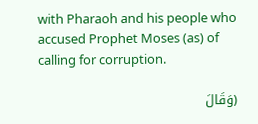with Pharaoh and his people who accused Prophet Moses (as) of calling for corruption.

(وَقَالَ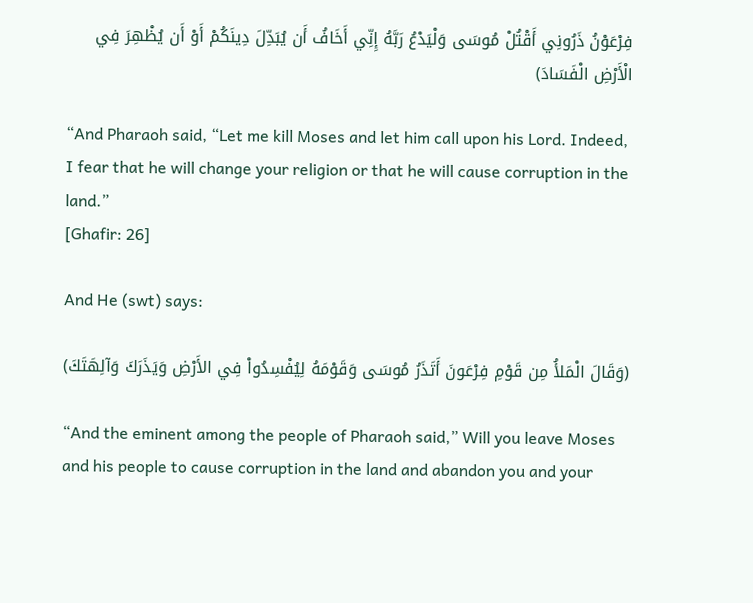فِرْعَوْنُ ذَرُونِي أَقْتُلْ مُوسَى وَلْيَدْعُ رَبَّهُ إِنِّي أَخَافُ أَن يُبَدِّلَ دِينَكُمْ أَوْ أَن يُظْهِرَ فِي الْأَرْضِ الْفَسَادَ)

“And Pharaoh said, “Let me kill Moses and let him call upon his Lord. Indeed, I fear that he will change your religion or that he will cause corruption in the land.”
[Ghafir: 26]

And He (swt) says:

(وَقَالَ الْمَلأُ مِن قَوْمِ فِرْعَونَ أَتَذَرُ مُوسَى وَقَوْمَهُ لِيُفْسِدُواْ فِي الأَرْضِ وَيَذَرَكَ وَآلِهَتَكَ)

“And the eminent among the people of Pharaoh said,” Will you leave Moses and his people to cause corruption in the land and abandon you and your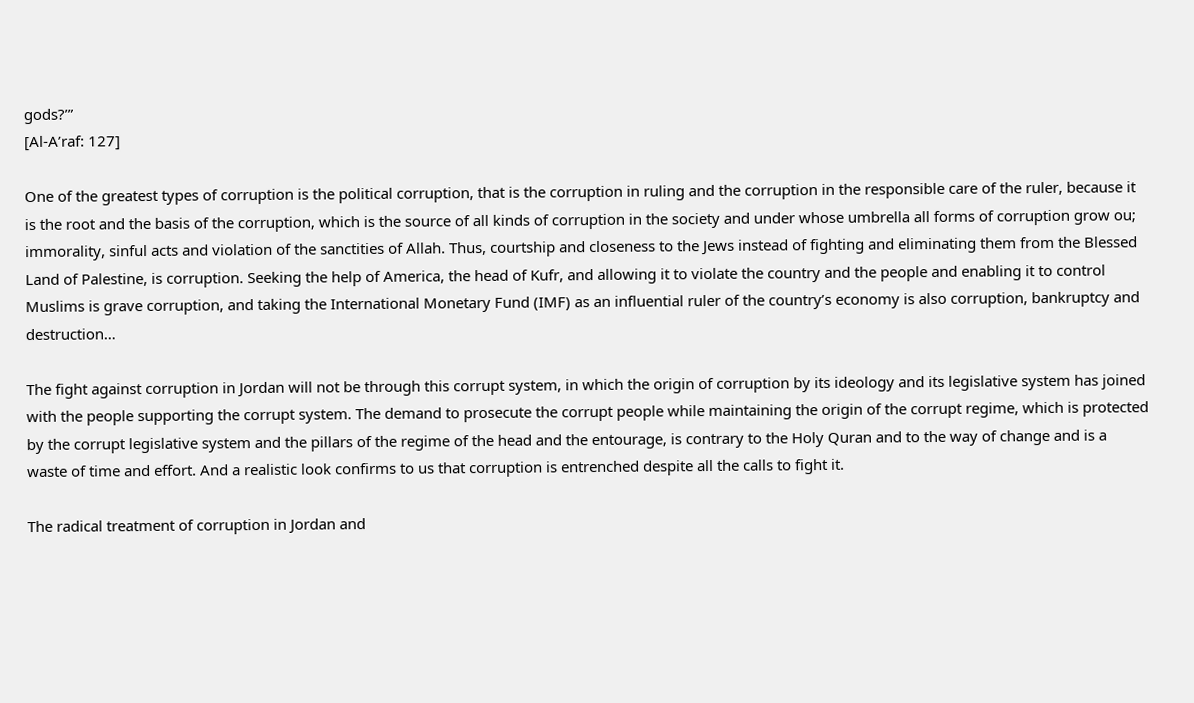gods?’”
[Al-A’raf: 127]

One of the greatest types of corruption is the political corruption, that is the corruption in ruling and the corruption in the responsible care of the ruler, because it is the root and the basis of the corruption, which is the source of all kinds of corruption in the society and under whose umbrella all forms of corruption grow ou; immorality, sinful acts and violation of the sanctities of Allah. Thus, courtship and closeness to the Jews instead of fighting and eliminating them from the Blessed Land of Palestine, is corruption. Seeking the help of America, the head of Kufr, and allowing it to violate the country and the people and enabling it to control Muslims is grave corruption, and taking the International Monetary Fund (IMF) as an influential ruler of the country’s economy is also corruption, bankruptcy and destruction…

The fight against corruption in Jordan will not be through this corrupt system, in which the origin of corruption by its ideology and its legislative system has joined with the people supporting the corrupt system. The demand to prosecute the corrupt people while maintaining the origin of the corrupt regime, which is protected by the corrupt legislative system and the pillars of the regime of the head and the entourage, is contrary to the Holy Quran and to the way of change and is a waste of time and effort. And a realistic look confirms to us that corruption is entrenched despite all the calls to fight it.

The radical treatment of corruption in Jordan and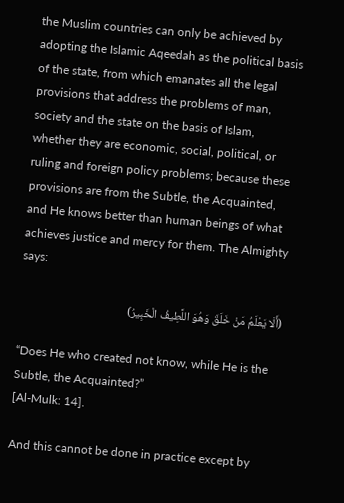the Muslim countries can only be achieved by adopting the Islamic Aqeedah as the political basis of the state, from which emanates all the legal provisions that address the problems of man, society and the state on the basis of Islam, whether they are economic, social, political, or ruling and foreign policy problems; because these provisions are from the Subtle, the Acquainted, and He knows better than human beings of what achieves justice and mercy for them. The Almighty says:

(أَلَا يَعْلَمُ مَنْ خَلَقَ وَهُوَ اللَّطِيفُ الْخَبِيرُ)

“Does He who created not know, while He is the Subtle, the Acquainted?”
[Al-Mulk: 14].

And this cannot be done in practice except by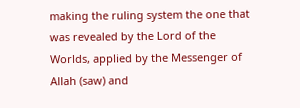making the ruling system the one that was revealed by the Lord of the Worlds, applied by the Messenger of Allah (saw) and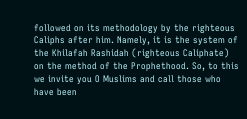followed on its methodology by the righteous Caliphs after him. Namely, it is the system of the Khilafah Rashidah (righteous Caliphate) on the method of the Prophethood. So, to this we invite you O Muslims and call those who have been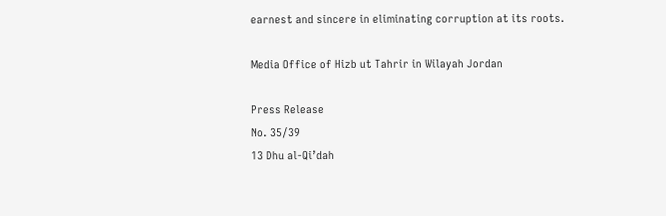earnest and sincere in eliminating corruption at its roots.

Media Office of Hizb ut Tahrir in Wilayah Jordan

Press Release
No. 35/39
13 Dhu al-Qi’dah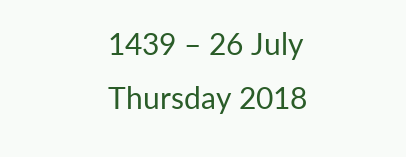1439 – 26 July Thursday 2018